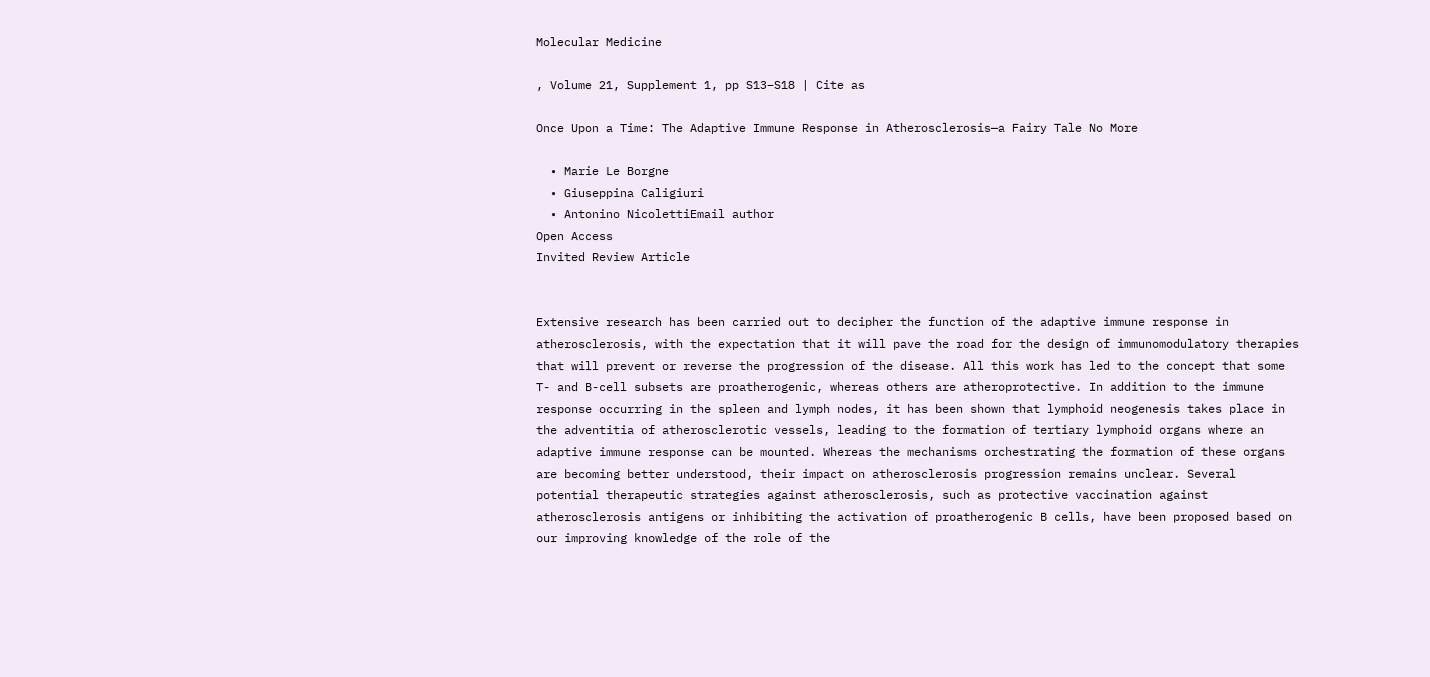Molecular Medicine

, Volume 21, Supplement 1, pp S13–S18 | Cite as

Once Upon a Time: The Adaptive Immune Response in Atherosclerosis—a Fairy Tale No More

  • Marie Le Borgne
  • Giuseppina Caligiuri
  • Antonino NicolettiEmail author
Open Access
Invited Review Article


Extensive research has been carried out to decipher the function of the adaptive immune response in atherosclerosis, with the expectation that it will pave the road for the design of immunomodulatory therapies that will prevent or reverse the progression of the disease. All this work has led to the concept that some T- and B-cell subsets are proatherogenic, whereas others are atheroprotective. In addition to the immune response occurring in the spleen and lymph nodes, it has been shown that lymphoid neogenesis takes place in the adventitia of atherosclerotic vessels, leading to the formation of tertiary lymphoid organs where an adaptive immune response can be mounted. Whereas the mechanisms orchestrating the formation of these organs are becoming better understood, their impact on atherosclerosis progression remains unclear. Several potential therapeutic strategies against atherosclerosis, such as protective vaccination against atherosclerosis antigens or inhibiting the activation of proatherogenic B cells, have been proposed based on our improving knowledge of the role of the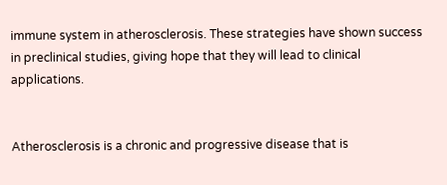immune system in atherosclerosis. These strategies have shown success in preclinical studies, giving hope that they will lead to clinical applications.


Atherosclerosis is a chronic and progressive disease that is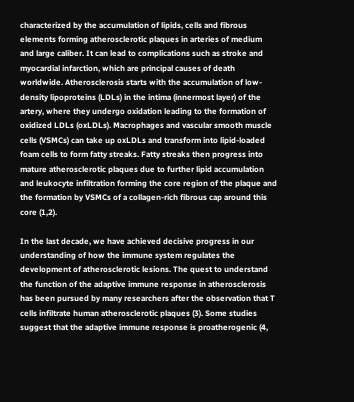characterized by the accumulation of lipids, cells and fibrous elements forming atherosclerotic plaques in arteries of medium and large caliber. It can lead to complications such as stroke and myocardial infarction, which are principal causes of death worldwide. Atherosclerosis starts with the accumulation of low-density lipoproteins (LDLs) in the intima (innermost layer) of the artery, where they undergo oxidation leading to the formation of oxidized LDLs (oxLDLs). Macrophages and vascular smooth muscle cells (VSMCs) can take up oxLDLs and transform into lipid-loaded foam cells to form fatty streaks. Fatty streaks then progress into mature atherosclerotic plaques due to further lipid accumulation and leukocyte infiltration forming the core region of the plaque and the formation by VSMCs of a collagen-rich fibrous cap around this core (1,2).

In the last decade, we have achieved decisive progress in our understanding of how the immune system regulates the development of atherosclerotic lesions. The quest to understand the function of the adaptive immune response in atherosclerosis has been pursued by many researchers after the observation that T cells infiltrate human atherosclerotic plaques (3). Some studies suggest that the adaptive immune response is proatherogenic (4,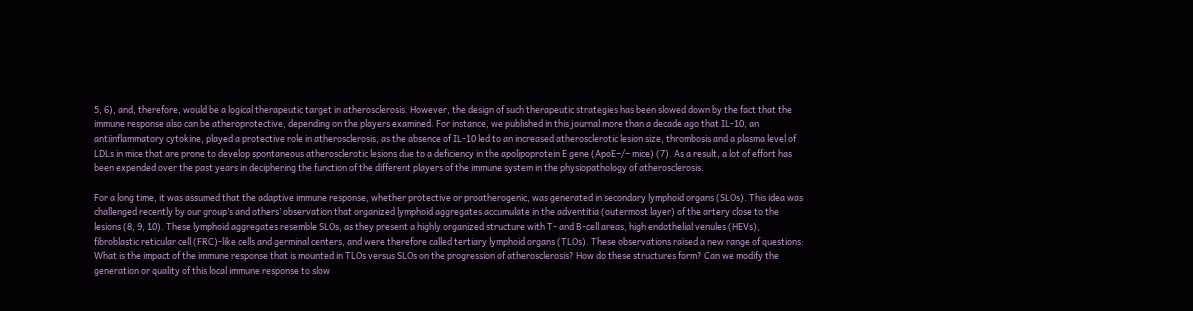5, 6), and, therefore, would be a logical therapeutic target in atherosclerosis. However, the design of such therapeutic strategies has been slowed down by the fact that the immune response also can be atheroprotective, depending on the players examined. For instance, we published in this journal more than a decade ago that IL-10, an antiinflammatory cytokine, played a protective role in atherosclerosis, as the absence of IL-10 led to an increased atherosclerotic lesion size, thrombosis and a plasma level of LDLs in mice that are prone to develop spontaneous atherosclerotic lesions due to a deficiency in the apolipoprotein E gene (ApoE−/− mice) (7). As a result, a lot of effort has been expended over the past years in deciphering the function of the different players of the immune system in the physiopathology of atherosclerosis.

For a long time, it was assumed that the adaptive immune response, whether protective or proatherogenic, was generated in secondary lymphoid organs (SLOs). This idea was challenged recently by our group’s and others’ observation that organized lymphoid aggregates accumulate in the adventitia (outermost layer) of the artery close to the lesions (8, 9, 10). These lymphoid aggregates resemble SLOs, as they present a highly organized structure with T- and B-cell areas, high endothelial venules (HEVs), fibroblastic reticular cell (FRC)-like cells and germinal centers, and were therefore called tertiary lymphoid organs (TLOs). These observations raised a new range of questions: What is the impact of the immune response that is mounted in TLOs versus SLOs on the progression of atherosclerosis? How do these structures form? Can we modify the generation or quality of this local immune response to slow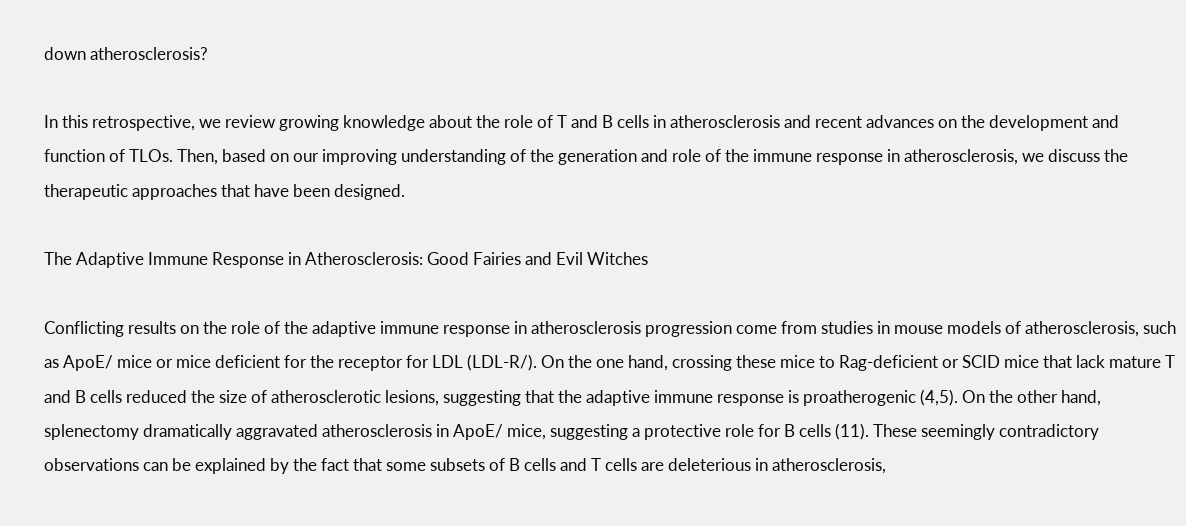down atherosclerosis?

In this retrospective, we review growing knowledge about the role of T and B cells in atherosclerosis and recent advances on the development and function of TLOs. Then, based on our improving understanding of the generation and role of the immune response in atherosclerosis, we discuss the therapeutic approaches that have been designed.

The Adaptive Immune Response in Atherosclerosis: Good Fairies and Evil Witches

Conflicting results on the role of the adaptive immune response in atherosclerosis progression come from studies in mouse models of atherosclerosis, such as ApoE/ mice or mice deficient for the receptor for LDL (LDL-R/). On the one hand, crossing these mice to Rag-deficient or SCID mice that lack mature T and B cells reduced the size of atherosclerotic lesions, suggesting that the adaptive immune response is proatherogenic (4,5). On the other hand, splenectomy dramatically aggravated atherosclerosis in ApoE/ mice, suggesting a protective role for B cells (11). These seemingly contradictory observations can be explained by the fact that some subsets of B cells and T cells are deleterious in atherosclerosis,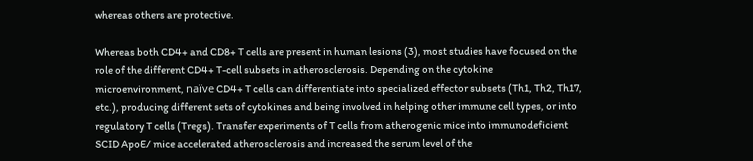whereas others are protective.

Whereas both CD4+ and CD8+ T cells are present in human lesions (3), most studies have focused on the role of the different CD4+ T-cell subsets in atherosclerosis. Depending on the cytokine microenvironment, naïve CD4+ T cells can differentiate into specialized effector subsets (Th1, Th2, Th17, etc.), producing different sets of cytokines and being involved in helping other immune cell types, or into regulatory T cells (Tregs). Transfer experiments of T cells from atherogenic mice into immunodeficient SCID ApoE/ mice accelerated atherosclerosis and increased the serum level of the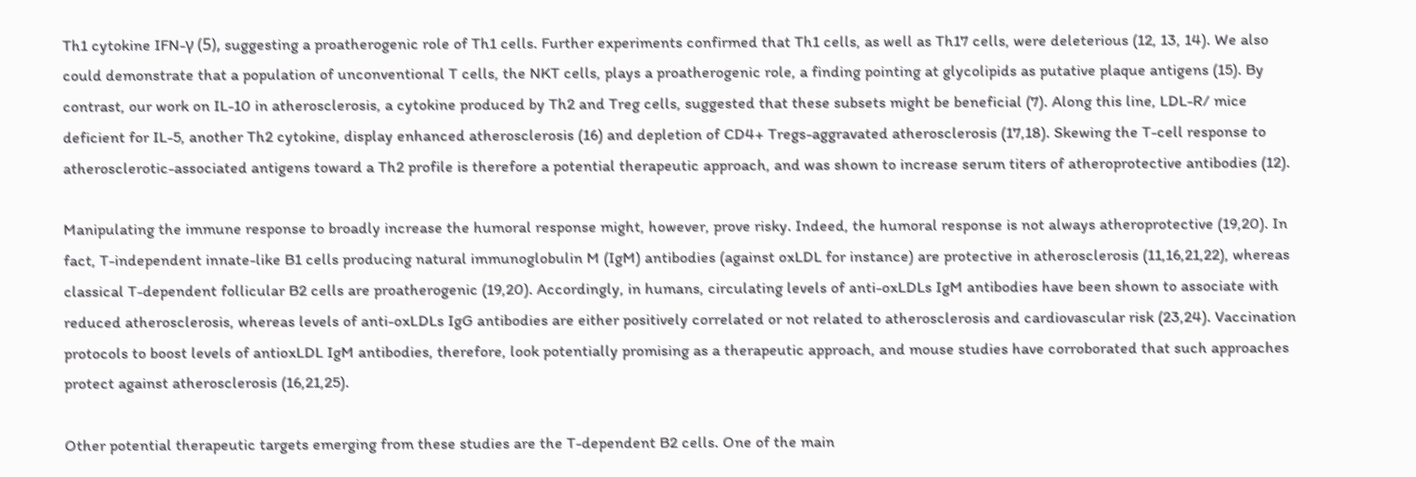Th1 cytokine IFN-γ (5), suggesting a proatherogenic role of Th1 cells. Further experiments confirmed that Th1 cells, as well as Th17 cells, were deleterious (12, 13, 14). We also could demonstrate that a population of unconventional T cells, the NKT cells, plays a proatherogenic role, a finding pointing at glycolipids as putative plaque antigens (15). By contrast, our work on IL-10 in atherosclerosis, a cytokine produced by Th2 and Treg cells, suggested that these subsets might be beneficial (7). Along this line, LDL-R/ mice deficient for IL-5, another Th2 cytokine, display enhanced atherosclerosis (16) and depletion of CD4+ Tregs-aggravated atherosclerosis (17,18). Skewing the T-cell response to atherosclerotic-associated antigens toward a Th2 profile is therefore a potential therapeutic approach, and was shown to increase serum titers of atheroprotective antibodies (12).

Manipulating the immune response to broadly increase the humoral response might, however, prove risky. Indeed, the humoral response is not always atheroprotective (19,20). In fact, T-independent innate-like B1 cells producing natural immunoglobulin M (IgM) antibodies (against oxLDL for instance) are protective in atherosclerosis (11,16,21,22), whereas classical T-dependent follicular B2 cells are proatherogenic (19,20). Accordingly, in humans, circulating levels of anti-oxLDLs IgM antibodies have been shown to associate with reduced atherosclerosis, whereas levels of anti-oxLDLs IgG antibodies are either positively correlated or not related to atherosclerosis and cardiovascular risk (23,24). Vaccination protocols to boost levels of antioxLDL IgM antibodies, therefore, look potentially promising as a therapeutic approach, and mouse studies have corroborated that such approaches protect against atherosclerosis (16,21,25).

Other potential therapeutic targets emerging from these studies are the T-dependent B2 cells. One of the main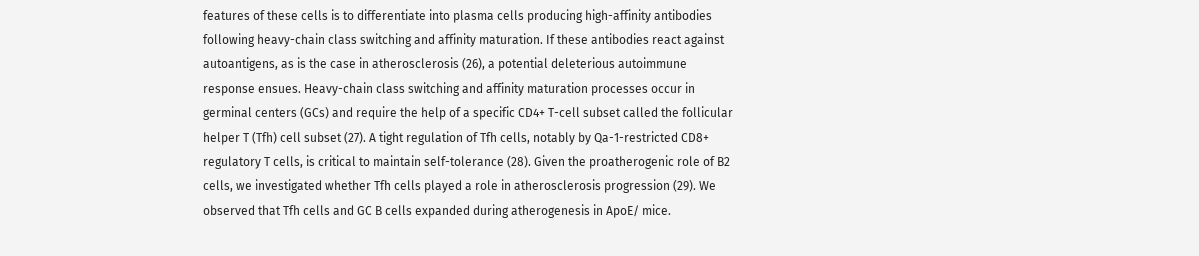features of these cells is to differentiate into plasma cells producing high-affinity antibodies following heavy-chain class switching and affinity maturation. If these antibodies react against autoantigens, as is the case in atherosclerosis (26), a potential deleterious autoimmune response ensues. Heavy-chain class switching and affinity maturation processes occur in germinal centers (GCs) and require the help of a specific CD4+ T-cell subset called the follicular helper T (Tfh) cell subset (27). A tight regulation of Tfh cells, notably by Qa-1-restricted CD8+ regulatory T cells, is critical to maintain self-tolerance (28). Given the proatherogenic role of B2 cells, we investigated whether Tfh cells played a role in atherosclerosis progression (29). We observed that Tfh cells and GC B cells expanded during atherogenesis in ApoE/ mice.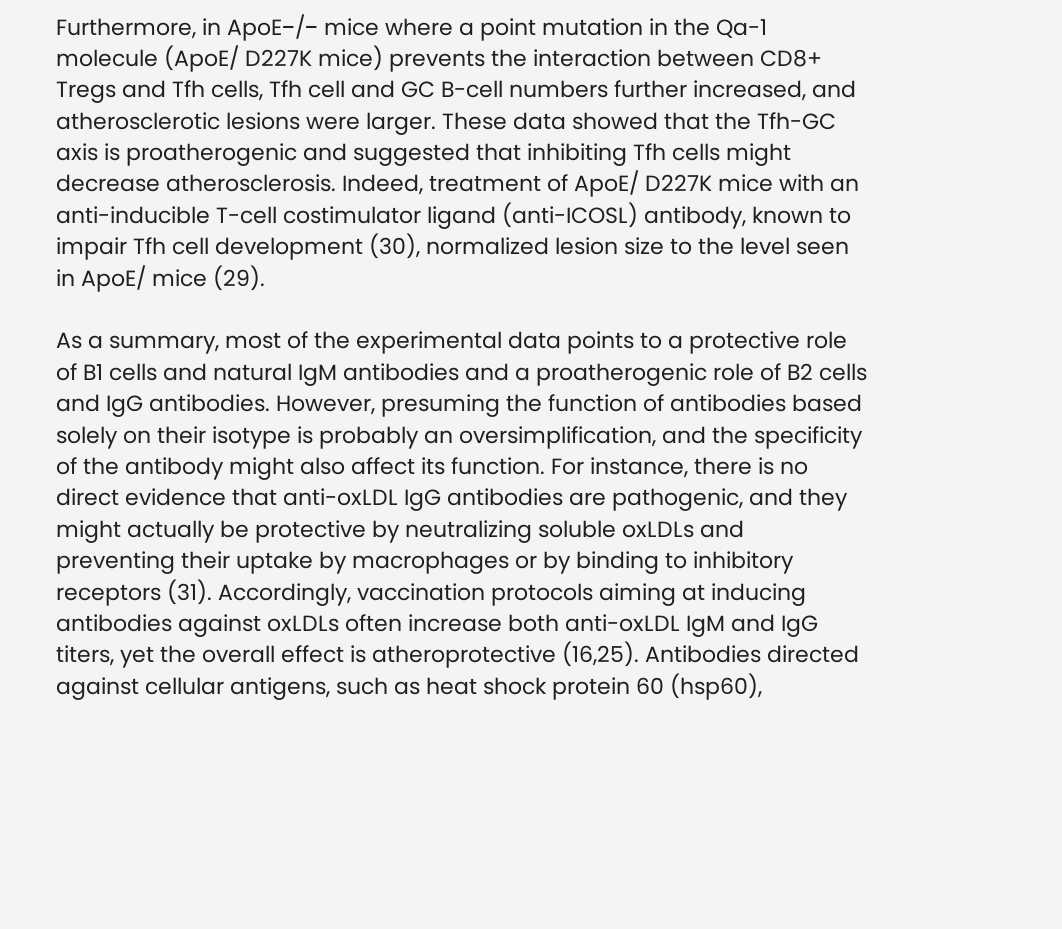Furthermore, in ApoE−/− mice where a point mutation in the Qa-1 molecule (ApoE/ D227K mice) prevents the interaction between CD8+ Tregs and Tfh cells, Tfh cell and GC B-cell numbers further increased, and atherosclerotic lesions were larger. These data showed that the Tfh-GC axis is proatherogenic and suggested that inhibiting Tfh cells might decrease atherosclerosis. Indeed, treatment of ApoE/ D227K mice with an anti-inducible T-cell costimulator ligand (anti-ICOSL) antibody, known to impair Tfh cell development (30), normalized lesion size to the level seen in ApoE/ mice (29).

As a summary, most of the experimental data points to a protective role of B1 cells and natural IgM antibodies and a proatherogenic role of B2 cells and IgG antibodies. However, presuming the function of antibodies based solely on their isotype is probably an oversimplification, and the specificity of the antibody might also affect its function. For instance, there is no direct evidence that anti-oxLDL IgG antibodies are pathogenic, and they might actually be protective by neutralizing soluble oxLDLs and preventing their uptake by macrophages or by binding to inhibitory receptors (31). Accordingly, vaccination protocols aiming at inducing antibodies against oxLDLs often increase both anti-oxLDL IgM and IgG titers, yet the overall effect is atheroprotective (16,25). Antibodies directed against cellular antigens, such as heat shock protein 60 (hsp60),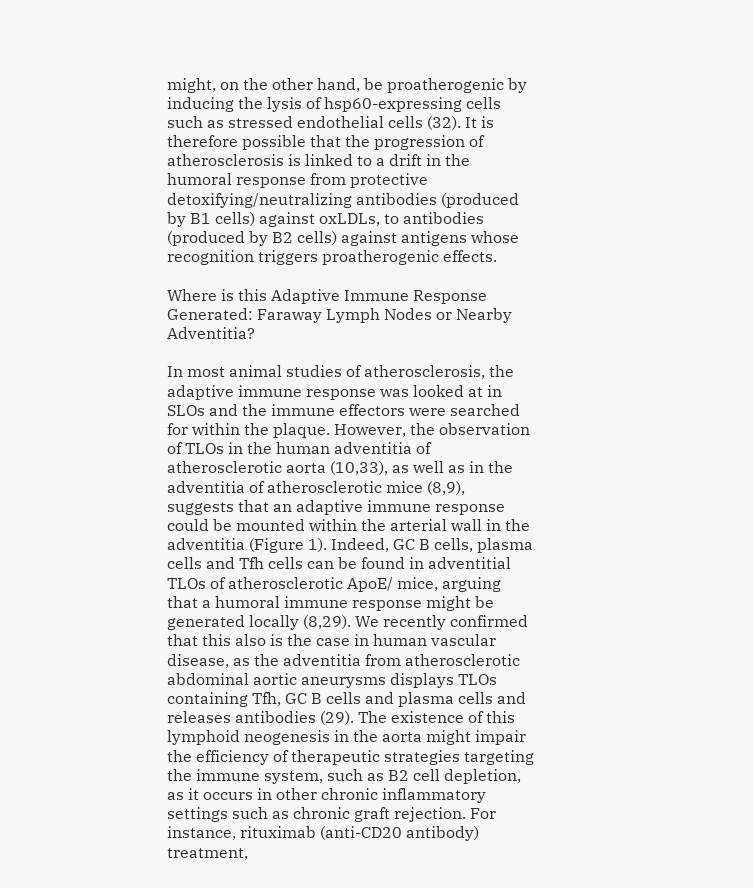might, on the other hand, be proatherogenic by inducing the lysis of hsp60-expressing cells such as stressed endothelial cells (32). It is therefore possible that the progression of atherosclerosis is linked to a drift in the humoral response from protective detoxifying/neutralizing antibodies (produced by B1 cells) against oxLDLs, to antibodies (produced by B2 cells) against antigens whose recognition triggers proatherogenic effects.

Where is this Adaptive Immune Response Generated: Faraway Lymph Nodes or Nearby Adventitia?

In most animal studies of atherosclerosis, the adaptive immune response was looked at in SLOs and the immune effectors were searched for within the plaque. However, the observation of TLOs in the human adventitia of atherosclerotic aorta (10,33), as well as in the adventitia of atherosclerotic mice (8,9), suggests that an adaptive immune response could be mounted within the arterial wall in the adventitia (Figure 1). Indeed, GC B cells, plasma cells and Tfh cells can be found in adventitial TLOs of atherosclerotic ApoE/ mice, arguing that a humoral immune response might be generated locally (8,29). We recently confirmed that this also is the case in human vascular disease, as the adventitia from atherosclerotic abdominal aortic aneurysms displays TLOs containing Tfh, GC B cells and plasma cells and releases antibodies (29). The existence of this lymphoid neogenesis in the aorta might impair the efficiency of therapeutic strategies targeting the immune system, such as B2 cell depletion, as it occurs in other chronic inflammatory settings such as chronic graft rejection. For instance, rituximab (anti-CD20 antibody) treatment,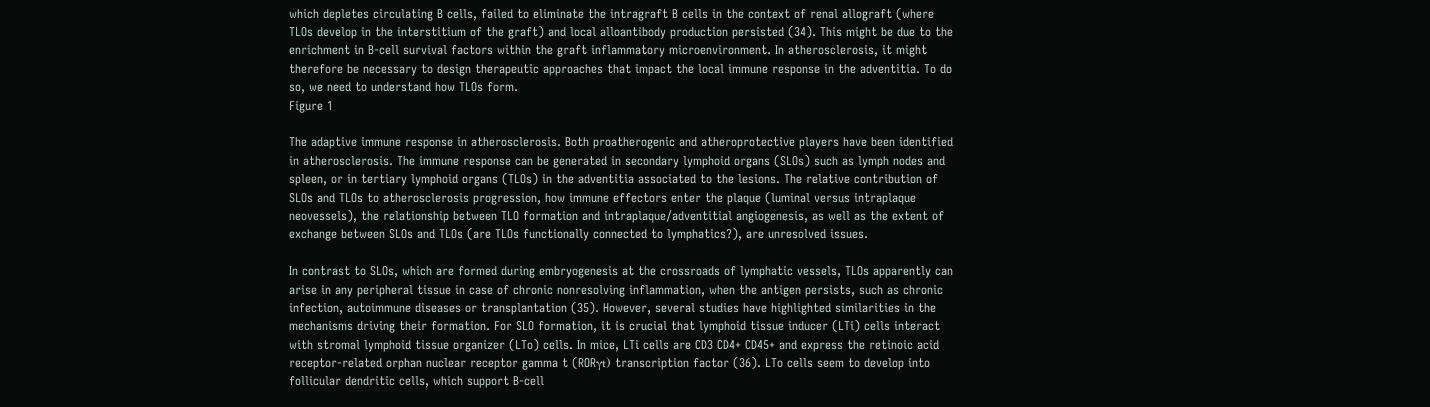which depletes circulating B cells, failed to eliminate the intragraft B cells in the context of renal allograft (where TLOs develop in the interstitium of the graft) and local alloantibody production persisted (34). This might be due to the enrichment in B-cell survival factors within the graft inflammatory microenvironment. In atherosclerosis, it might therefore be necessary to design therapeutic approaches that impact the local immune response in the adventitia. To do so, we need to understand how TLOs form.
Figure 1

The adaptive immune response in atherosclerosis. Both proatherogenic and atheroprotective players have been identified in atherosclerosis. The immune response can be generated in secondary lymphoid organs (SLOs) such as lymph nodes and spleen, or in tertiary lymphoid organs (TLOs) in the adventitia associated to the lesions. The relative contribution of SLOs and TLOs to atherosclerosis progression, how immune effectors enter the plaque (luminal versus intraplaque neovessels), the relationship between TLO formation and intraplaque/adventitial angiogenesis, as well as the extent of exchange between SLOs and TLOs (are TLOs functionally connected to lymphatics?), are unresolved issues.

In contrast to SLOs, which are formed during embryogenesis at the crossroads of lymphatic vessels, TLOs apparently can arise in any peripheral tissue in case of chronic nonresolving inflammation, when the antigen persists, such as chronic infection, autoimmune diseases or transplantation (35). However, several studies have highlighted similarities in the mechanisms driving their formation. For SLO formation, it is crucial that lymphoid tissue inducer (LTi) cells interact with stromal lymphoid tissue organizer (LTo) cells. In mice, LTi cells are CD3 CD4+ CD45+ and express the retinoic acid receptor-related orphan nuclear receptor gamma t (RORγt) transcription factor (36). LTo cells seem to develop into follicular dendritic cells, which support B-cell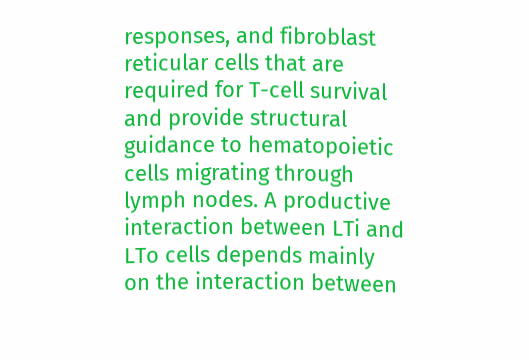responses, and fibroblast reticular cells that are required for T-cell survival and provide structural guidance to hematopoietic cells migrating through lymph nodes. A productive interaction between LTi and LTo cells depends mainly on the interaction between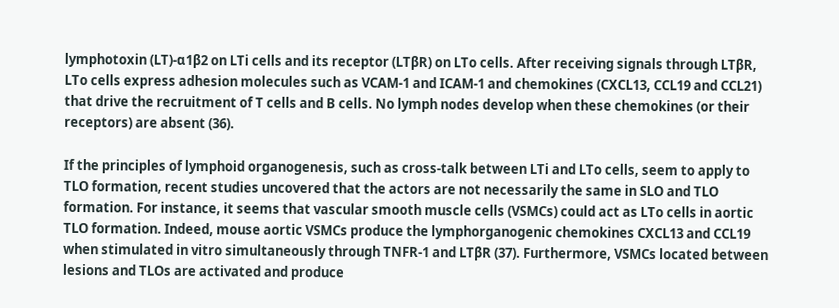lymphotoxin (LT)-α1β2 on LTi cells and its receptor (LTβR) on LTo cells. After receiving signals through LTβR, LTo cells express adhesion molecules such as VCAM-1 and ICAM-1 and chemokines (CXCL13, CCL19 and CCL21) that drive the recruitment of T cells and B cells. No lymph nodes develop when these chemokines (or their receptors) are absent (36).

If the principles of lymphoid organogenesis, such as cross-talk between LTi and LTo cells, seem to apply to TLO formation, recent studies uncovered that the actors are not necessarily the same in SLO and TLO formation. For instance, it seems that vascular smooth muscle cells (VSMCs) could act as LTo cells in aortic TLO formation. Indeed, mouse aortic VSMCs produce the lymphorganogenic chemokines CXCL13 and CCL19 when stimulated in vitro simultaneously through TNFR-1 and LTβR (37). Furthermore, VSMCs located between lesions and TLOs are activated and produce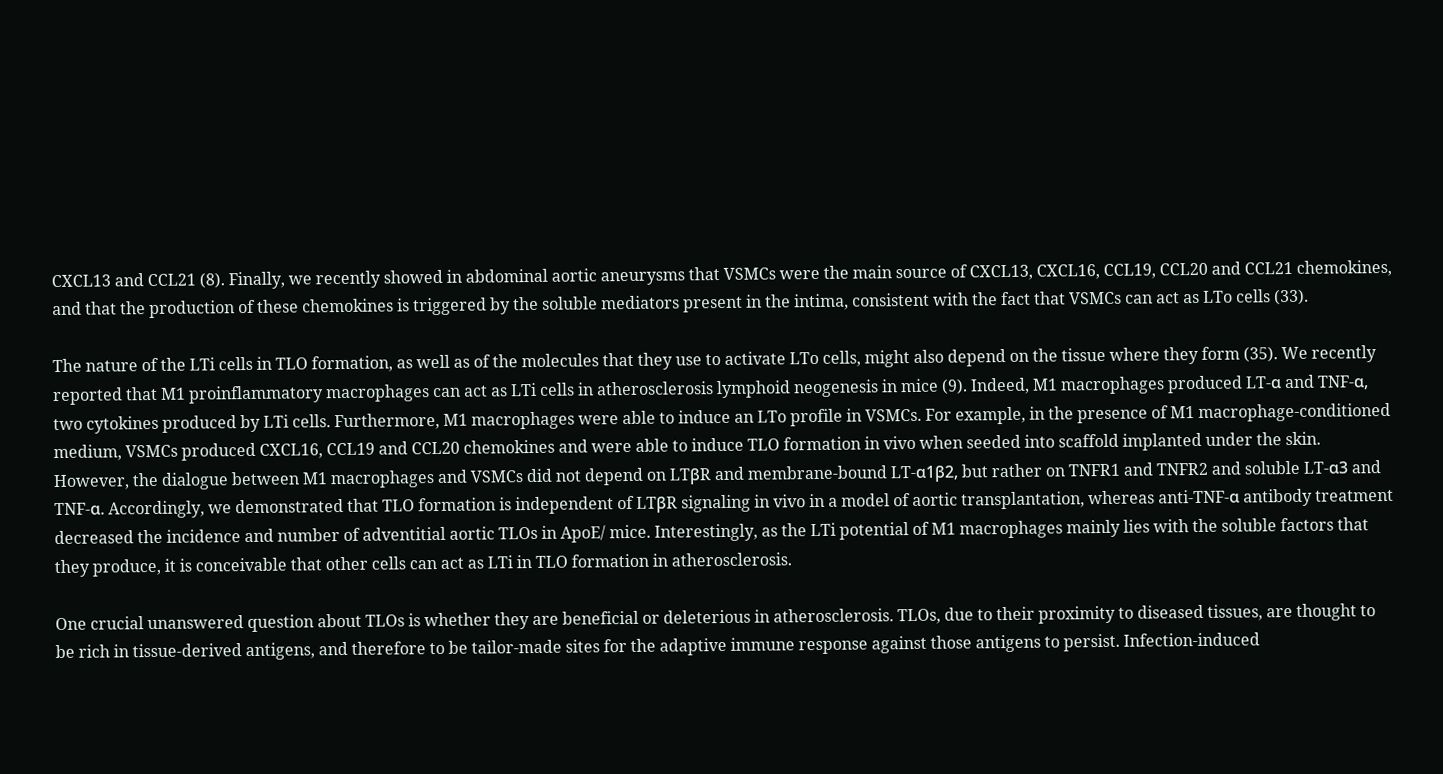CXCL13 and CCL21 (8). Finally, we recently showed in abdominal aortic aneurysms that VSMCs were the main source of CXCL13, CXCL16, CCL19, CCL20 and CCL21 chemokines, and that the production of these chemokines is triggered by the soluble mediators present in the intima, consistent with the fact that VSMCs can act as LTo cells (33).

The nature of the LTi cells in TLO formation, as well as of the molecules that they use to activate LTo cells, might also depend on the tissue where they form (35). We recently reported that M1 proinflammatory macrophages can act as LTi cells in atherosclerosis lymphoid neogenesis in mice (9). Indeed, M1 macrophages produced LT-α and TNF-α, two cytokines produced by LTi cells. Furthermore, M1 macrophages were able to induce an LTo profile in VSMCs. For example, in the presence of M1 macrophage-conditioned medium, VSMCs produced CXCL16, CCL19 and CCL20 chemokines and were able to induce TLO formation in vivo when seeded into scaffold implanted under the skin. However, the dialogue between M1 macrophages and VSMCs did not depend on LTβR and membrane-bound LT-α1β2, but rather on TNFR1 and TNFR2 and soluble LT-α3 and TNF-α. Accordingly, we demonstrated that TLO formation is independent of LTβR signaling in vivo in a model of aortic transplantation, whereas anti-TNF-α antibody treatment decreased the incidence and number of adventitial aortic TLOs in ApoE/ mice. Interestingly, as the LTi potential of M1 macrophages mainly lies with the soluble factors that they produce, it is conceivable that other cells can act as LTi in TLO formation in atherosclerosis.

One crucial unanswered question about TLOs is whether they are beneficial or deleterious in atherosclerosis. TLOs, due to their proximity to diseased tissues, are thought to be rich in tissue-derived antigens, and therefore to be tailor-made sites for the adaptive immune response against those antigens to persist. Infection-induced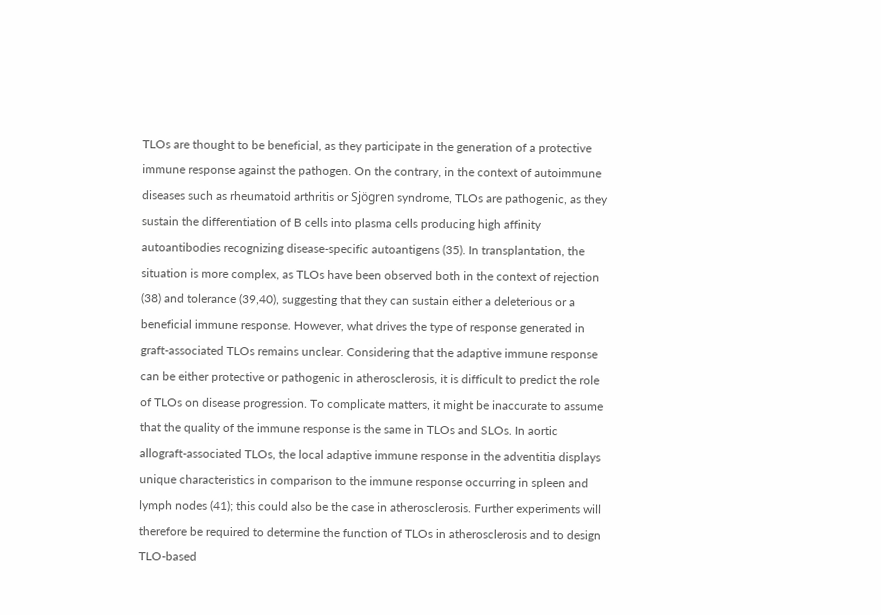TLOs are thought to be beneficial, as they participate in the generation of a protective immune response against the pathogen. On the contrary, in the context of autoimmune diseases such as rheumatoid arthritis or Sjögren syndrome, TLOs are pathogenic, as they sustain the differentiation of B cells into plasma cells producing high affinity autoantibodies recognizing disease-specific autoantigens (35). In transplantation, the situation is more complex, as TLOs have been observed both in the context of rejection (38) and tolerance (39,40), suggesting that they can sustain either a deleterious or a beneficial immune response. However, what drives the type of response generated in graft-associated TLOs remains unclear. Considering that the adaptive immune response can be either protective or pathogenic in atherosclerosis, it is difficult to predict the role of TLOs on disease progression. To complicate matters, it might be inaccurate to assume that the quality of the immune response is the same in TLOs and SLOs. In aortic allograft-associated TLOs, the local adaptive immune response in the adventitia displays unique characteristics in comparison to the immune response occurring in spleen and lymph nodes (41); this could also be the case in atherosclerosis. Further experiments will therefore be required to determine the function of TLOs in atherosclerosis and to design TLO-based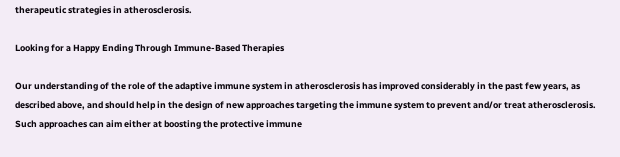therapeutic strategies in atherosclerosis.

Looking for a Happy Ending Through Immune-Based Therapies

Our understanding of the role of the adaptive immune system in atherosclerosis has improved considerably in the past few years, as described above, and should help in the design of new approaches targeting the immune system to prevent and/or treat atherosclerosis. Such approaches can aim either at boosting the protective immune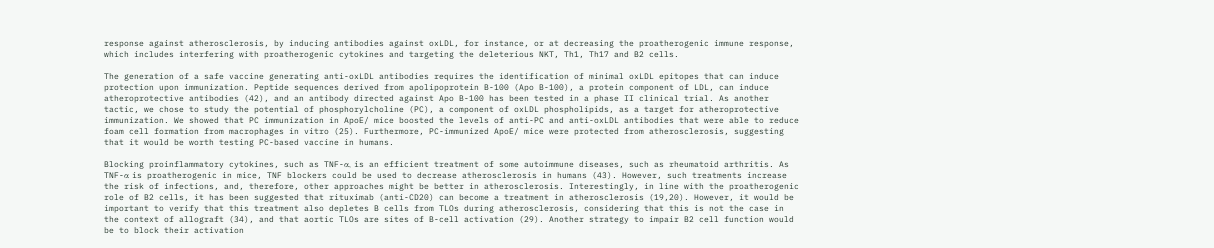response against atherosclerosis, by inducing antibodies against oxLDL, for instance, or at decreasing the proatherogenic immune response, which includes interfering with proatherogenic cytokines and targeting the deleterious NKT, Th1, Th17 and B2 cells.

The generation of a safe vaccine generating anti-oxLDL antibodies requires the identification of minimal oxLDL epitopes that can induce protection upon immunization. Peptide sequences derived from apolipoprotein B-100 (Apo B-100), a protein component of LDL, can induce atheroprotective antibodies (42), and an antibody directed against Apo B-100 has been tested in a phase II clinical trial. As another tactic, we chose to study the potential of phosphorylcholine (PC), a component of oxLDL phospholipids, as a target for atheroprotective immunization. We showed that PC immunization in ApoE/ mice boosted the levels of anti-PC and anti-oxLDL antibodies that were able to reduce foam cell formation from macrophages in vitro (25). Furthermore, PC-immunized ApoE/ mice were protected from atherosclerosis, suggesting that it would be worth testing PC-based vaccine in humans.

Blocking proinflammatory cytokines, such as TNF-α, is an efficient treatment of some autoimmune diseases, such as rheumatoid arthritis. As TNF-α is proatherogenic in mice, TNF blockers could be used to decrease atherosclerosis in humans (43). However, such treatments increase the risk of infections, and, therefore, other approaches might be better in atherosclerosis. Interestingly, in line with the proatherogenic role of B2 cells, it has been suggested that rituximab (anti-CD20) can become a treatment in atherosclerosis (19,20). However, it would be important to verify that this treatment also depletes B cells from TLOs during atherosclerosis, considering that this is not the case in the context of allograft (34), and that aortic TLOs are sites of B-cell activation (29). Another strategy to impair B2 cell function would be to block their activation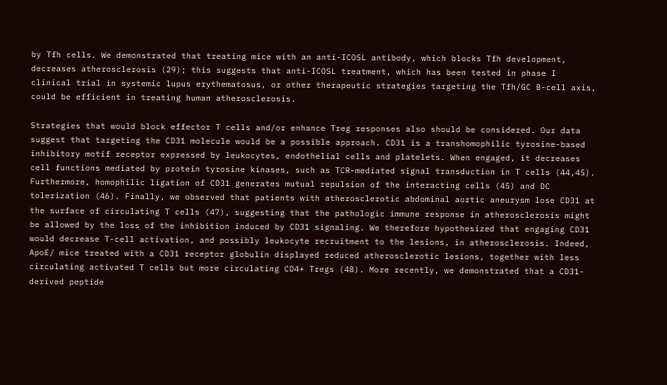by Tfh cells. We demonstrated that treating mice with an anti-ICOSL antibody, which blocks Tfh development, decreases atherosclerosis (29); this suggests that anti-ICOSL treatment, which has been tested in phase I clinical trial in systemic lupus erythematosus, or other therapeutic strategies targeting the Tfh/GC B-cell axis, could be efficient in treating human atherosclerosis.

Strategies that would block effector T cells and/or enhance Treg responses also should be considered. Our data suggest that targeting the CD31 molecule would be a possible approach. CD31 is a transhomophilic tyrosine-based inhibitory motif receptor expressed by leukocytes, endothelial cells and platelets. When engaged, it decreases cell functions mediated by protein tyrosine kinases, such as TCR-mediated signal transduction in T cells (44,45). Furthermore, homophilic ligation of CD31 generates mutual repulsion of the interacting cells (45) and DC tolerization (46). Finally, we observed that patients with atherosclerotic abdominal aortic aneurysm lose CD31 at the surface of circulating T cells (47), suggesting that the pathologic immune response in atherosclerosis might be allowed by the loss of the inhibition induced by CD31 signaling. We therefore hypothesized that engaging CD31 would decrease T-cell activation, and possibly leukocyte recruitment to the lesions, in atherosclerosis. Indeed, ApoE/ mice treated with a CD31 receptor globulin displayed reduced atherosclerotic lesions, together with less circulating activated T cells but more circulating CD4+ Tregs (48). More recently, we demonstrated that a CD31-derived peptide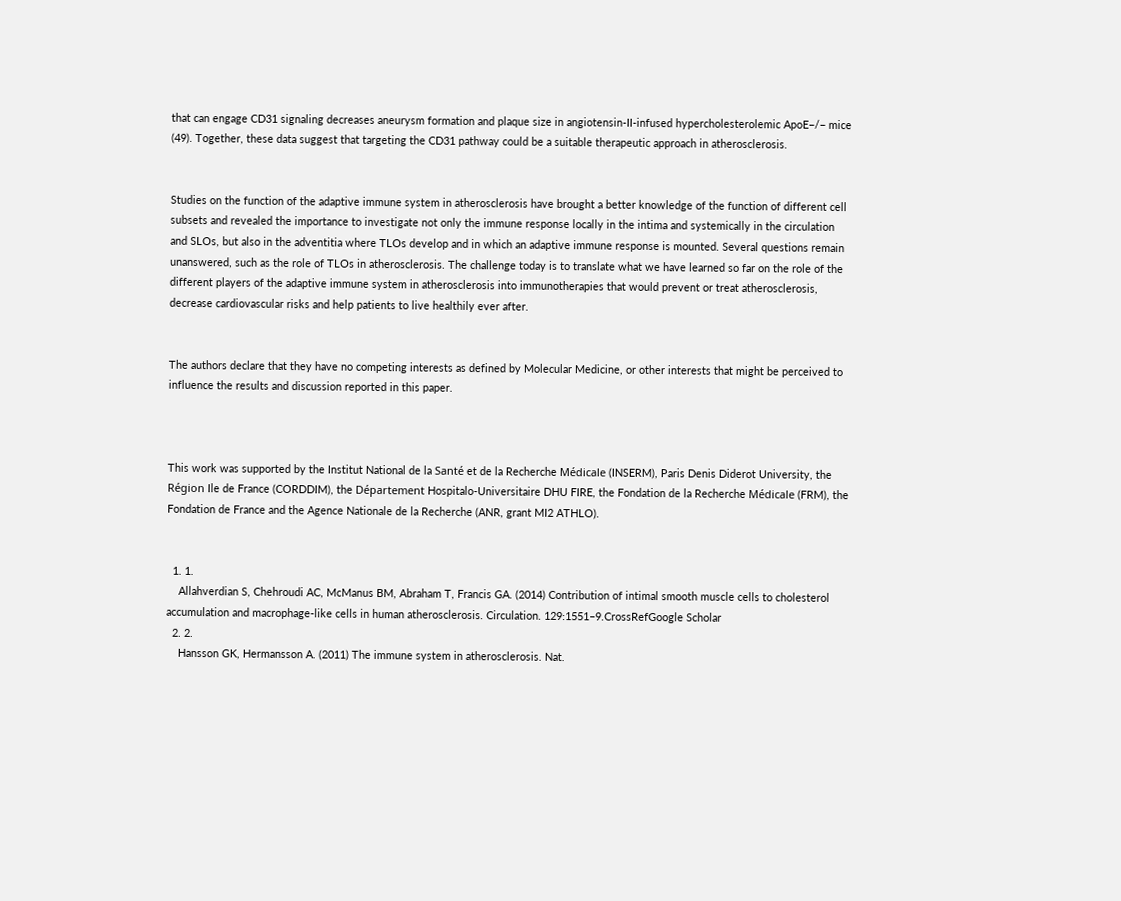that can engage CD31 signaling decreases aneurysm formation and plaque size in angiotensin-II-infused hypercholesterolemic ApoE−/− mice (49). Together, these data suggest that targeting the CD31 pathway could be a suitable therapeutic approach in atherosclerosis.


Studies on the function of the adaptive immune system in atherosclerosis have brought a better knowledge of the function of different cell subsets and revealed the importance to investigate not only the immune response locally in the intima and systemically in the circulation and SLOs, but also in the adventitia where TLOs develop and in which an adaptive immune response is mounted. Several questions remain unanswered, such as the role of TLOs in atherosclerosis. The challenge today is to translate what we have learned so far on the role of the different players of the adaptive immune system in atherosclerosis into immunotherapies that would prevent or treat atherosclerosis, decrease cardiovascular risks and help patients to live healthily ever after.


The authors declare that they have no competing interests as defined by Molecular Medicine, or other interests that might be perceived to influence the results and discussion reported in this paper.



This work was supported by the Institut National de la Santé et de la Recherche Médicale (INSERM), Paris Denis Diderot University, the Région Ile de France (CORDDIM), the Département Hospitalo-Universitaire DHU FIRE, the Fondation de la Recherche Médicale (FRM), the Fondation de France and the Agence Nationale de la Recherche (ANR, grant MI2 ATHLO).


  1. 1.
    Allahverdian S, Chehroudi AC, McManus BM, Abraham T, Francis GA. (2014) Contribution of intimal smooth muscle cells to cholesterol accumulation and macrophage-like cells in human atherosclerosis. Circulation. 129:1551–9.CrossRefGoogle Scholar
  2. 2.
    Hansson GK, Hermansson A. (2011) The immune system in atherosclerosis. Nat.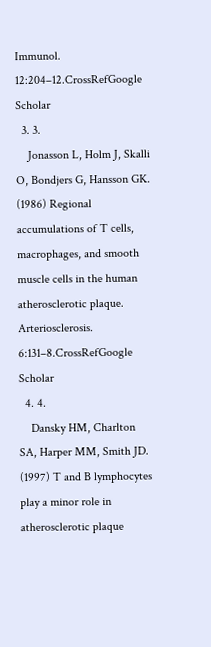Immunol. 12:204–12.CrossRefGoogle Scholar
  3. 3.
    Jonasson L, Holm J, Skalli O, Bondjers G, Hansson GK. (1986) Regional accumulations of T cells, macrophages, and smooth muscle cells in the human atherosclerotic plaque. Arteriosclerosis. 6:131–8.CrossRefGoogle Scholar
  4. 4.
    Dansky HM, Charlton SA, Harper MM, Smith JD. (1997) T and B lymphocytes play a minor role in atherosclerotic plaque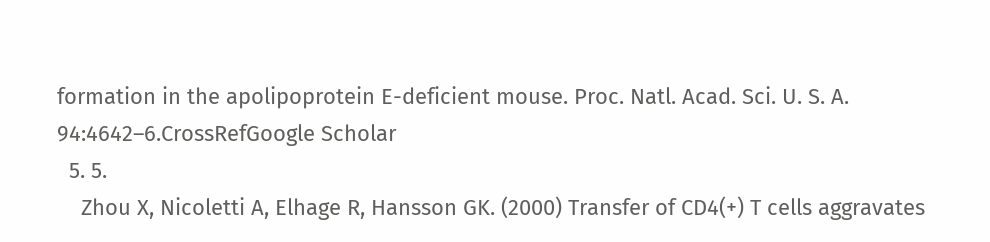formation in the apolipoprotein E-deficient mouse. Proc. Natl. Acad. Sci. U. S. A. 94:4642–6.CrossRefGoogle Scholar
  5. 5.
    Zhou X, Nicoletti A, Elhage R, Hansson GK. (2000) Transfer of CD4(+) T cells aggravates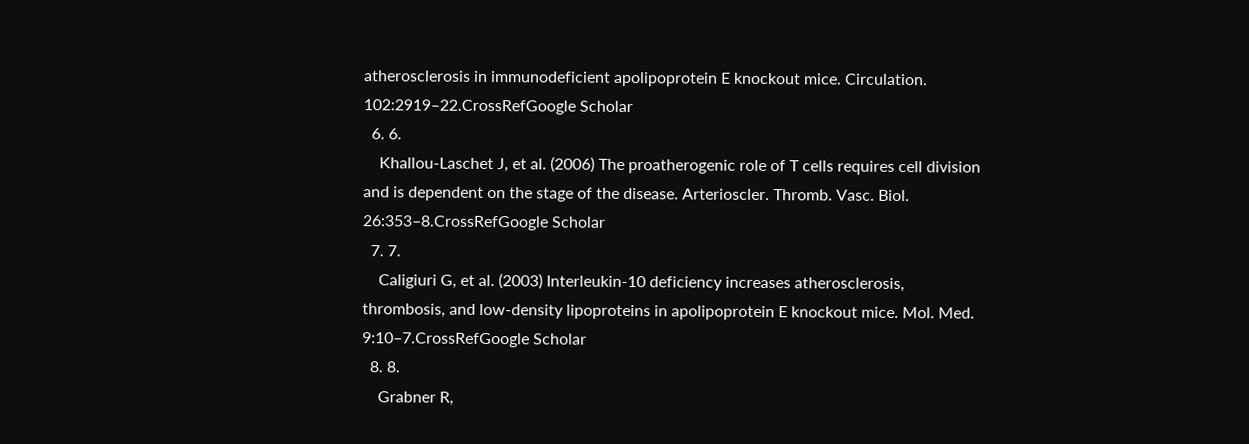atherosclerosis in immunodeficient apolipoprotein E knockout mice. Circulation. 102:2919–22.CrossRefGoogle Scholar
  6. 6.
    Khallou-Laschet J, et al. (2006) The proatherogenic role of T cells requires cell division and is dependent on the stage of the disease. Arterioscler. Thromb. Vasc. Biol. 26:353–8.CrossRefGoogle Scholar
  7. 7.
    Caligiuri G, et al. (2003) Interleukin-10 deficiency increases atherosclerosis, thrombosis, and low-density lipoproteins in apolipoprotein E knockout mice. Mol. Med. 9:10–7.CrossRefGoogle Scholar
  8. 8.
    Grabner R,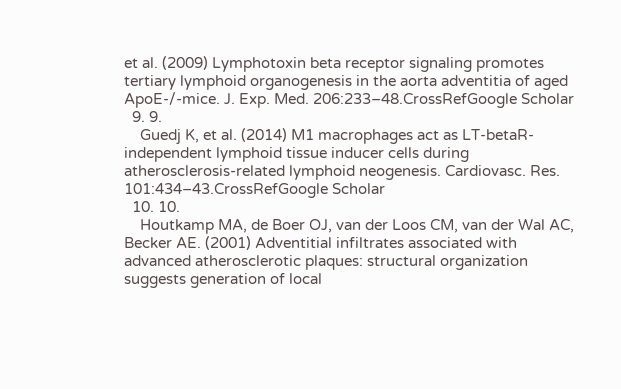et al. (2009) Lymphotoxin beta receptor signaling promotes tertiary lymphoid organogenesis in the aorta adventitia of aged ApoE-/-mice. J. Exp. Med. 206:233–48.CrossRefGoogle Scholar
  9. 9.
    Guedj K, et al. (2014) M1 macrophages act as LT-betaR-independent lymphoid tissue inducer cells during atherosclerosis-related lymphoid neogenesis. Cardiovasc. Res. 101:434–43.CrossRefGoogle Scholar
  10. 10.
    Houtkamp MA, de Boer OJ, van der Loos CM, van der Wal AC, Becker AE. (2001) Adventitial infiltrates associated with advanced atherosclerotic plaques: structural organization suggests generation of local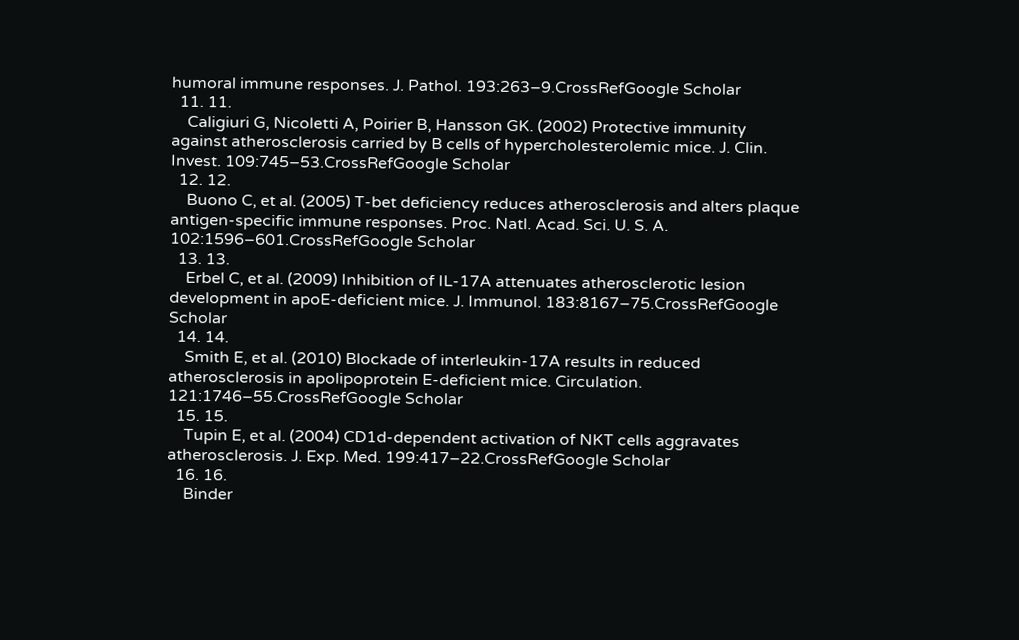humoral immune responses. J. Pathol. 193:263–9.CrossRefGoogle Scholar
  11. 11.
    Caligiuri G, Nicoletti A, Poirier B, Hansson GK. (2002) Protective immunity against atherosclerosis carried by B cells of hypercholesterolemic mice. J. Clin. Invest. 109:745–53.CrossRefGoogle Scholar
  12. 12.
    Buono C, et al. (2005) T-bet deficiency reduces atherosclerosis and alters plaque antigen-specific immune responses. Proc. Natl. Acad. Sci. U. S. A. 102:1596–601.CrossRefGoogle Scholar
  13. 13.
    Erbel C, et al. (2009) Inhibition of IL-17A attenuates atherosclerotic lesion development in apoE-deficient mice. J. Immunol. 183:8167–75.CrossRefGoogle Scholar
  14. 14.
    Smith E, et al. (2010) Blockade of interleukin-17A results in reduced atherosclerosis in apolipoprotein E-deficient mice. Circulation. 121:1746–55.CrossRefGoogle Scholar
  15. 15.
    Tupin E, et al. (2004) CD1d-dependent activation of NKT cells aggravates atherosclerosis. J. Exp. Med. 199:417–22.CrossRefGoogle Scholar
  16. 16.
    Binder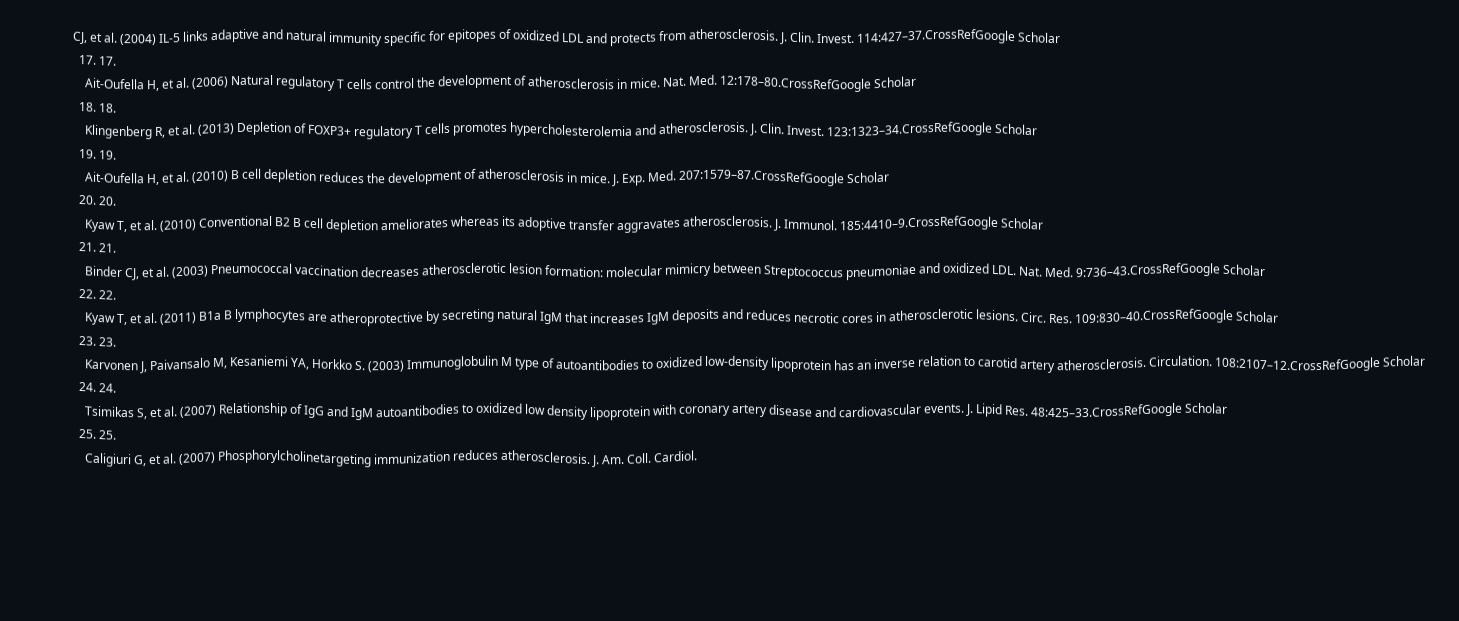CJ, et al. (2004) IL-5 links adaptive and natural immunity specific for epitopes of oxidized LDL and protects from atherosclerosis. J. Clin. Invest. 114:427–37.CrossRefGoogle Scholar
  17. 17.
    Ait-Oufella H, et al. (2006) Natural regulatory T cells control the development of atherosclerosis in mice. Nat. Med. 12:178–80.CrossRefGoogle Scholar
  18. 18.
    Klingenberg R, et al. (2013) Depletion of FOXP3+ regulatory T cells promotes hypercholesterolemia and atherosclerosis. J. Clin. Invest. 123:1323–34.CrossRefGoogle Scholar
  19. 19.
    Ait-Oufella H, et al. (2010) B cell depletion reduces the development of atherosclerosis in mice. J. Exp. Med. 207:1579–87.CrossRefGoogle Scholar
  20. 20.
    Kyaw T, et al. (2010) Conventional B2 B cell depletion ameliorates whereas its adoptive transfer aggravates atherosclerosis. J. Immunol. 185:4410–9.CrossRefGoogle Scholar
  21. 21.
    Binder CJ, et al. (2003) Pneumococcal vaccination decreases atherosclerotic lesion formation: molecular mimicry between Streptococcus pneumoniae and oxidized LDL. Nat. Med. 9:736–43.CrossRefGoogle Scholar
  22. 22.
    Kyaw T, et al. (2011) B1a B lymphocytes are atheroprotective by secreting natural IgM that increases IgM deposits and reduces necrotic cores in atherosclerotic lesions. Circ. Res. 109:830–40.CrossRefGoogle Scholar
  23. 23.
    Karvonen J, Paivansalo M, Kesaniemi YA, Horkko S. (2003) Immunoglobulin M type of autoantibodies to oxidized low-density lipoprotein has an inverse relation to carotid artery atherosclerosis. Circulation. 108:2107–12.CrossRefGoogle Scholar
  24. 24.
    Tsimikas S, et al. (2007) Relationship of IgG and IgM autoantibodies to oxidized low density lipoprotein with coronary artery disease and cardiovascular events. J. Lipid Res. 48:425–33.CrossRefGoogle Scholar
  25. 25.
    Caligiuri G, et al. (2007) Phosphorylcholinetargeting immunization reduces atherosclerosis. J. Am. Coll. Cardiol.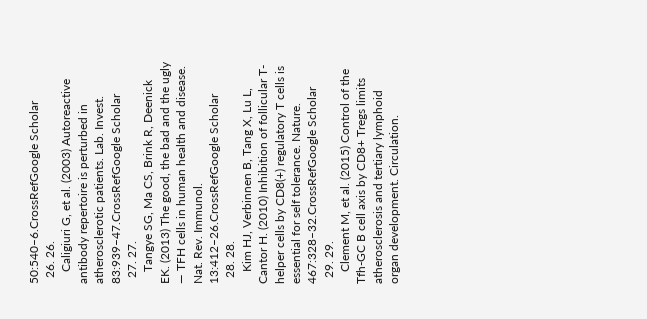50:540–6.CrossRefGoogle Scholar
  26. 26.
    Caligiuri G, et al. (2003) Autoreactive antibody repertoire is perturbed in atherosclerotic patients. Lab. Invest. 83:939–47.CrossRefGoogle Scholar
  27. 27.
    Tangye SG, Ma CS, Brink R, Deenick EK. (2013) The good, the bad and the ugly — TFH cells in human health and disease. Nat. Rev. Immunol. 13:412–26.CrossRefGoogle Scholar
  28. 28.
    Kim HJ, Verbinnen B, Tang X, Lu L, Cantor H. (2010) Inhibition of follicular T-helper cells by CD8(+) regulatory T cells is essential for self tolerance. Nature. 467:328–32.CrossRefGoogle Scholar
  29. 29.
    Clement M, et al. (2015) Control of the Tfh-GC B cell axis by CD8+ Tregs limits atherosclerosis and tertiary lymphoid organ development. Circulation.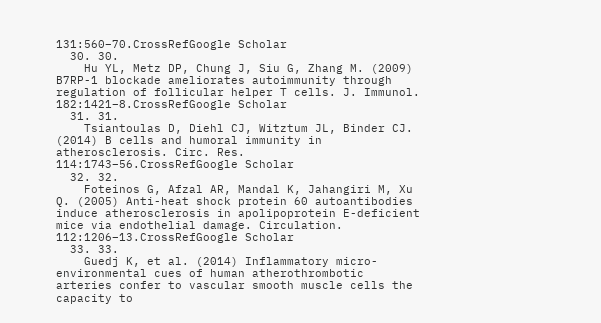131:560–70.CrossRefGoogle Scholar
  30. 30.
    Hu YL, Metz DP, Chung J, Siu G, Zhang M. (2009) B7RP-1 blockade ameliorates autoimmunity through regulation of follicular helper T cells. J. Immunol. 182:1421–8.CrossRefGoogle Scholar
  31. 31.
    Tsiantoulas D, Diehl CJ, Witztum JL, Binder CJ. (2014) B cells and humoral immunity in atherosclerosis. Circ. Res. 114:1743–56.CrossRefGoogle Scholar
  32. 32.
    Foteinos G, Afzal AR, Mandal K, Jahangiri M, Xu Q. (2005) Anti-heat shock protein 60 autoantibodies induce atherosclerosis in apolipoprotein E-deficient mice via endothelial damage. Circulation. 112:1206–13.CrossRefGoogle Scholar
  33. 33.
    Guedj K, et al. (2014) Inflammatory micro-environmental cues of human atherothrombotic arteries confer to vascular smooth muscle cells the capacity to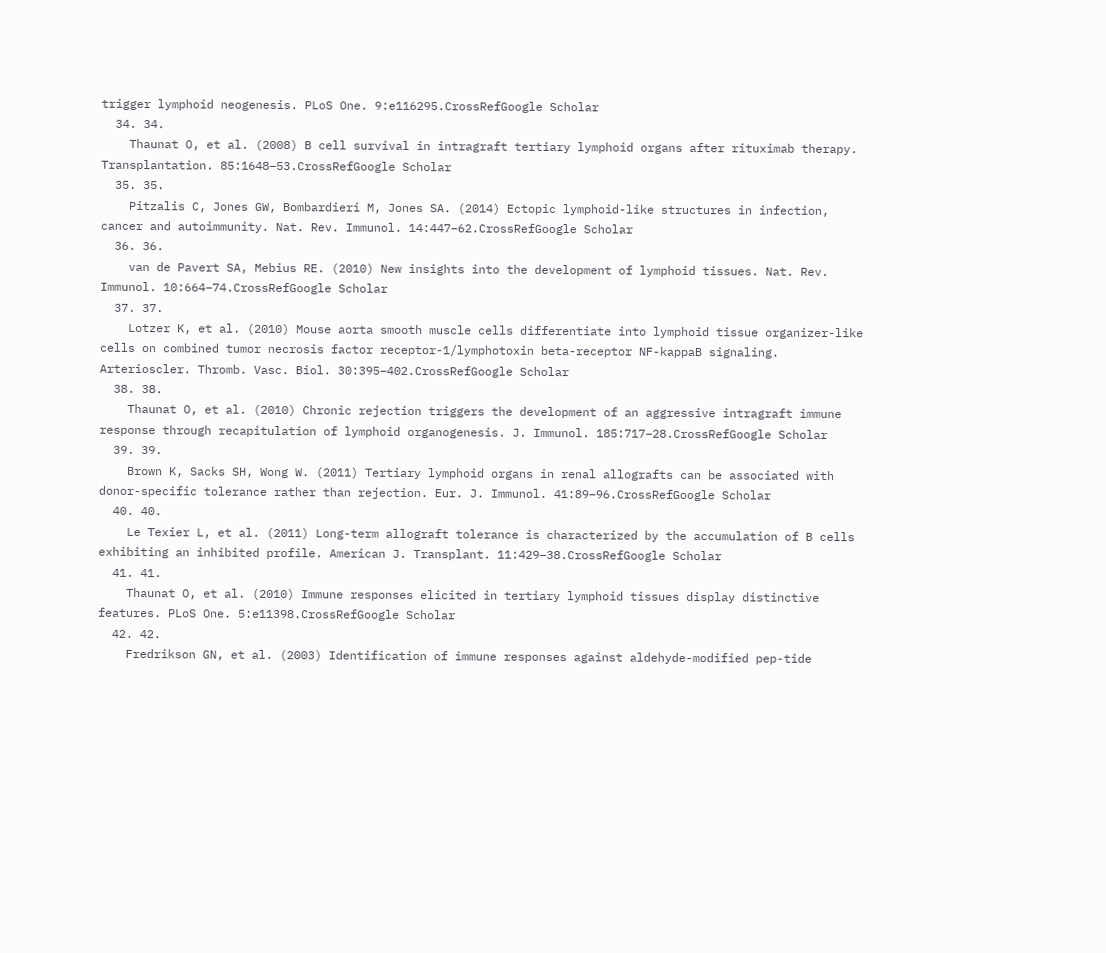trigger lymphoid neogenesis. PLoS One. 9:e116295.CrossRefGoogle Scholar
  34. 34.
    Thaunat O, et al. (2008) B cell survival in intragraft tertiary lymphoid organs after rituximab therapy. Transplantation. 85:1648–53.CrossRefGoogle Scholar
  35. 35.
    Pitzalis C, Jones GW, Bombardieri M, Jones SA. (2014) Ectopic lymphoid-like structures in infection, cancer and autoimmunity. Nat. Rev. Immunol. 14:447–62.CrossRefGoogle Scholar
  36. 36.
    van de Pavert SA, Mebius RE. (2010) New insights into the development of lymphoid tissues. Nat. Rev. Immunol. 10:664–74.CrossRefGoogle Scholar
  37. 37.
    Lotzer K, et al. (2010) Mouse aorta smooth muscle cells differentiate into lymphoid tissue organizer-like cells on combined tumor necrosis factor receptor-1/lymphotoxin beta-receptor NF-kappaB signaling. Arterioscler. Thromb. Vasc. Biol. 30:395–402.CrossRefGoogle Scholar
  38. 38.
    Thaunat O, et al. (2010) Chronic rejection triggers the development of an aggressive intragraft immune response through recapitulation of lymphoid organogenesis. J. Immunol. 185:717–28.CrossRefGoogle Scholar
  39. 39.
    Brown K, Sacks SH, Wong W. (2011) Tertiary lymphoid organs in renal allografts can be associated with donor-specific tolerance rather than rejection. Eur. J. Immunol. 41:89–96.CrossRefGoogle Scholar
  40. 40.
    Le Texier L, et al. (2011) Long-term allograft tolerance is characterized by the accumulation of B cells exhibiting an inhibited profile. American J. Transplant. 11:429–38.CrossRefGoogle Scholar
  41. 41.
    Thaunat O, et al. (2010) Immune responses elicited in tertiary lymphoid tissues display distinctive features. PLoS One. 5:e11398.CrossRefGoogle Scholar
  42. 42.
    Fredrikson GN, et al. (2003) Identification of immune responses against aldehyde-modified pep-tide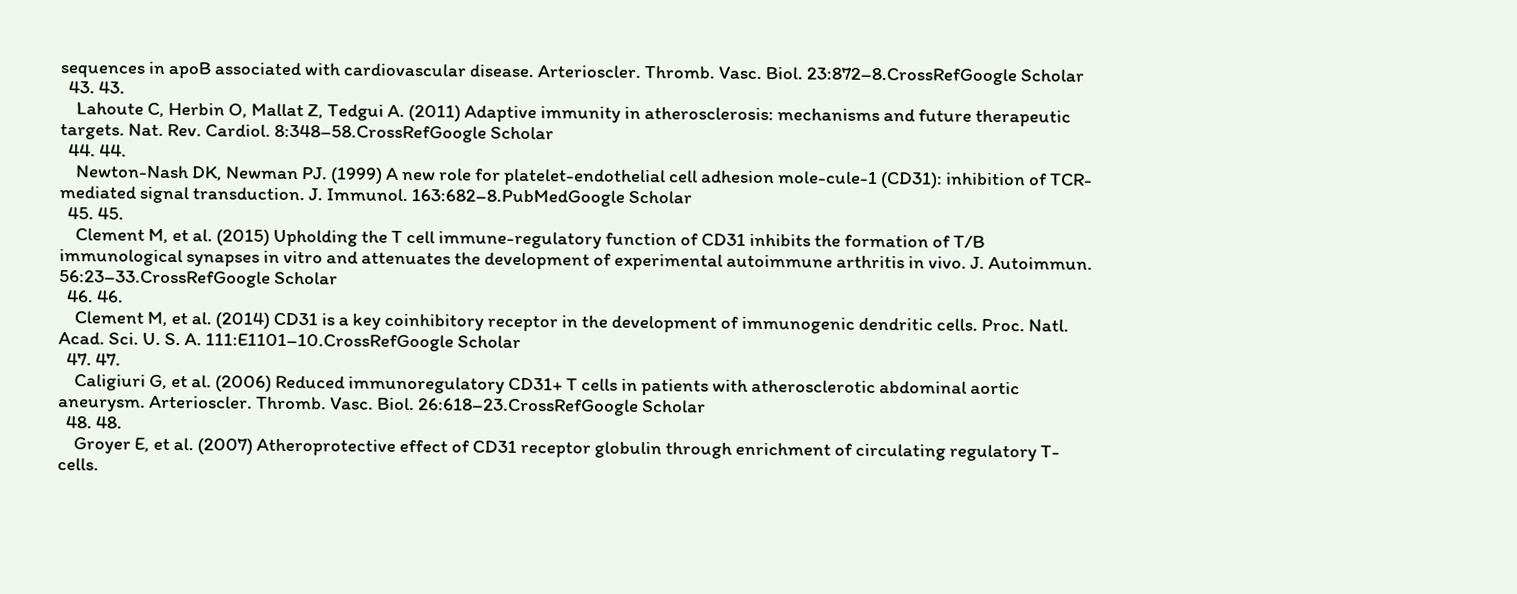sequences in apoB associated with cardiovascular disease. Arterioscler. Thromb. Vasc. Biol. 23:872–8.CrossRefGoogle Scholar
  43. 43.
    Lahoute C, Herbin O, Mallat Z, Tedgui A. (2011) Adaptive immunity in atherosclerosis: mechanisms and future therapeutic targets. Nat. Rev. Cardiol. 8:348–58.CrossRefGoogle Scholar
  44. 44.
    Newton-Nash DK, Newman PJ. (1999) A new role for platelet-endothelial cell adhesion mole-cule-1 (CD31): inhibition of TCR-mediated signal transduction. J. Immunol. 163:682–8.PubMedGoogle Scholar
  45. 45.
    Clement M, et al. (2015) Upholding the T cell immune-regulatory function of CD31 inhibits the formation of T/B immunological synapses in vitro and attenuates the development of experimental autoimmune arthritis in vivo. J. Autoimmun. 56:23–33.CrossRefGoogle Scholar
  46. 46.
    Clement M, et al. (2014) CD31 is a key coinhibitory receptor in the development of immunogenic dendritic cells. Proc. Natl. Acad. Sci. U. S. A. 111:E1101–10.CrossRefGoogle Scholar
  47. 47.
    Caligiuri G, et al. (2006) Reduced immunoregulatory CD31+ T cells in patients with atherosclerotic abdominal aortic aneurysm. Arterioscler. Thromb. Vasc. Biol. 26:618–23.CrossRefGoogle Scholar
  48. 48.
    Groyer E, et al. (2007) Atheroprotective effect of CD31 receptor globulin through enrichment of circulating regulatory T-cells.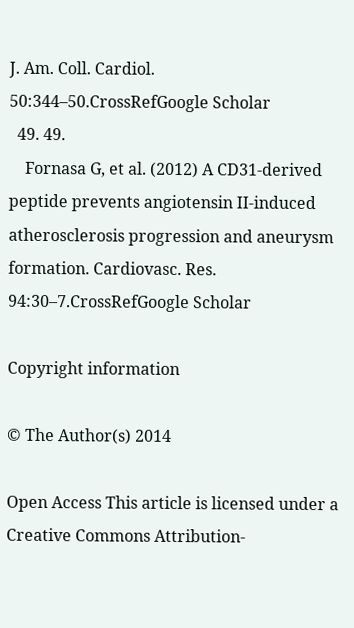J. Am. Coll. Cardiol. 50:344–50.CrossRefGoogle Scholar
  49. 49.
    Fornasa G, et al. (2012) A CD31-derived peptide prevents angiotensin II-induced atherosclerosis progression and aneurysm formation. Cardiovasc. Res. 94:30–7.CrossRefGoogle Scholar

Copyright information

© The Author(s) 2014

Open Access This article is licensed under a Creative Commons Attribution-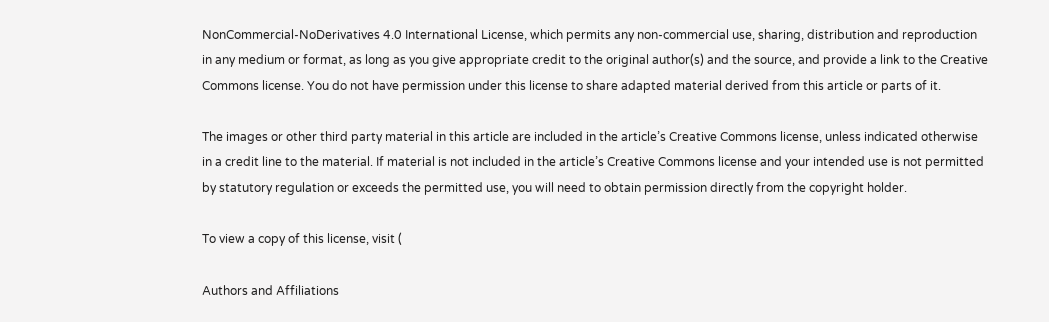NonCommercial-NoDerivatives 4.0 International License, which permits any non-commercial use, sharing, distribution and reproduction in any medium or format, as long as you give appropriate credit to the original author(s) and the source, and provide a link to the Creative Commons license. You do not have permission under this license to share adapted material derived from this article or parts of it.

The images or other third party material in this article are included in the article’s Creative Commons license, unless indicated otherwise in a credit line to the material. If material is not included in the article’s Creative Commons license and your intended use is not permitted by statutory regulation or exceeds the permitted use, you will need to obtain permission directly from the copyright holder.

To view a copy of this license, visit (

Authors and Affiliations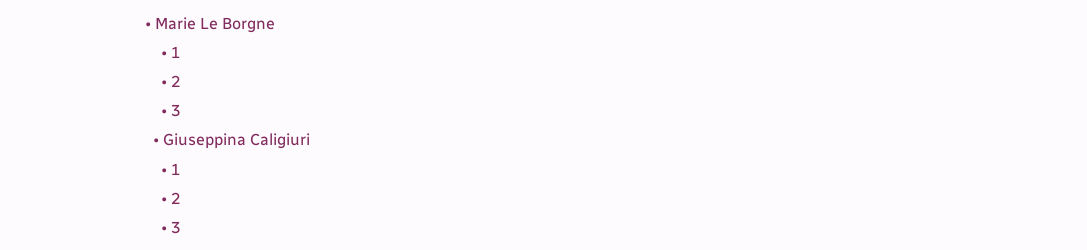• Marie Le Borgne
    • 1
    • 2
    • 3
  • Giuseppina Caligiuri
    • 1
    • 2
    • 3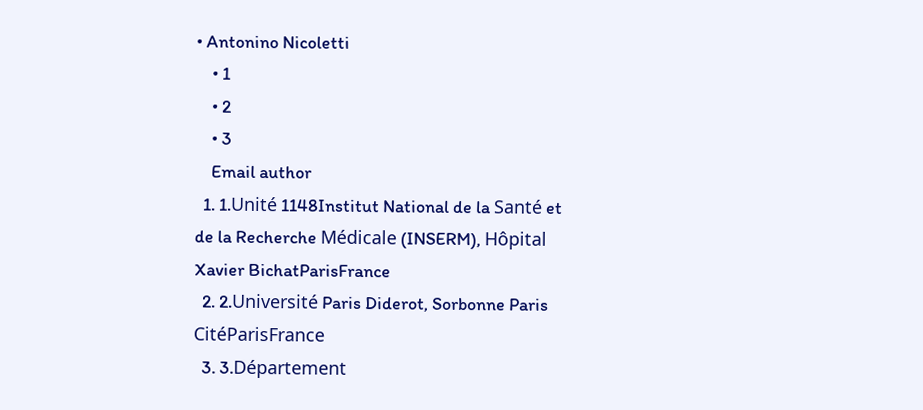• Antonino Nicoletti
    • 1
    • 2
    • 3
    Email author
  1. 1.Unité 1148Institut National de la Santé et de la Recherche Médicale (INSERM), Hôpital Xavier BichatParisFrance
  2. 2.Université Paris Diderot, Sorbonne Paris CitéParisFrance
  3. 3.Département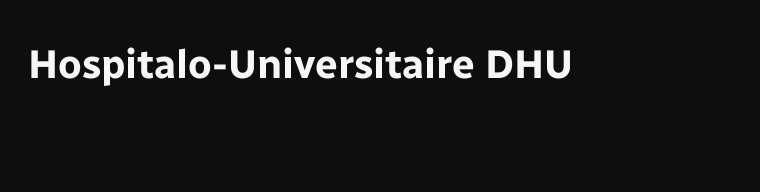Hospitalo-Universitaire DHU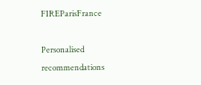FIREParisFrance

Personalised recommendations